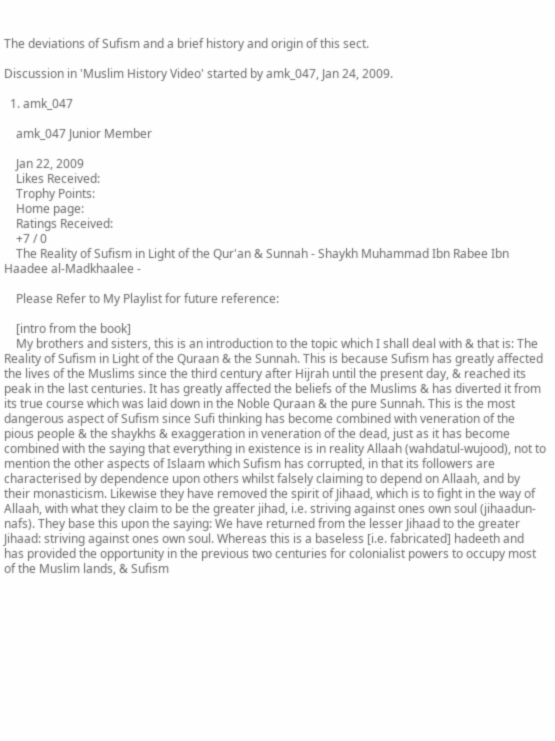The deviations of Sufism and a brief history and origin of this sect.

Discussion in 'Muslim History Video' started by amk_047, Jan 24, 2009.

  1. amk_047

    amk_047 Junior Member

    Jan 22, 2009
    Likes Received:
    Trophy Points:
    Home page:
    Ratings Received:
    +7 / 0
    The Reality of Sufism in Light of the Qur'an & Sunnah - Shaykh Muhammad Ibn Rabee Ibn Haadee al-Madkhaalee -

    Please Refer to My Playlist for future reference:

    [intro from the book]
    My brothers and sisters, this is an introduction to the topic which I shall deal with & that is: The Reality of Sufism in Light of the Quraan & the Sunnah. This is because Sufism has greatly affected the lives of the Muslims since the third century after Hijrah until the present day, & reached its peak in the last centuries. It has greatly affected the beliefs of the Muslims & has diverted it from its true course which was laid down in the Noble Quraan & the pure Sunnah. This is the most dangerous aspect of Sufism since Sufi thinking has become combined with veneration of the pious people & the shaykhs & exaggeration in veneration of the dead, just as it has become combined with the saying that everything in existence is in reality Allaah (wahdatul-wujood), not to mention the other aspects of Islaam which Sufism has corrupted, in that its followers are characterised by dependence upon others whilst falsely claiming to depend on Allaah, and by their monasticism. Likewise they have removed the spirit of Jihaad, which is to fight in the way of Allaah, with what they claim to be the greater jihad, i.e. striving against ones own soul (jihaadun-nafs). They base this upon the saying: We have returned from the lesser Jihaad to the greater Jihaad: striving against ones own soul. Whereas this is a baseless [i.e. fabricated] hadeeth and has provided the opportunity in the previous two centuries for colonialist powers to occupy most of the Muslim lands, & Sufism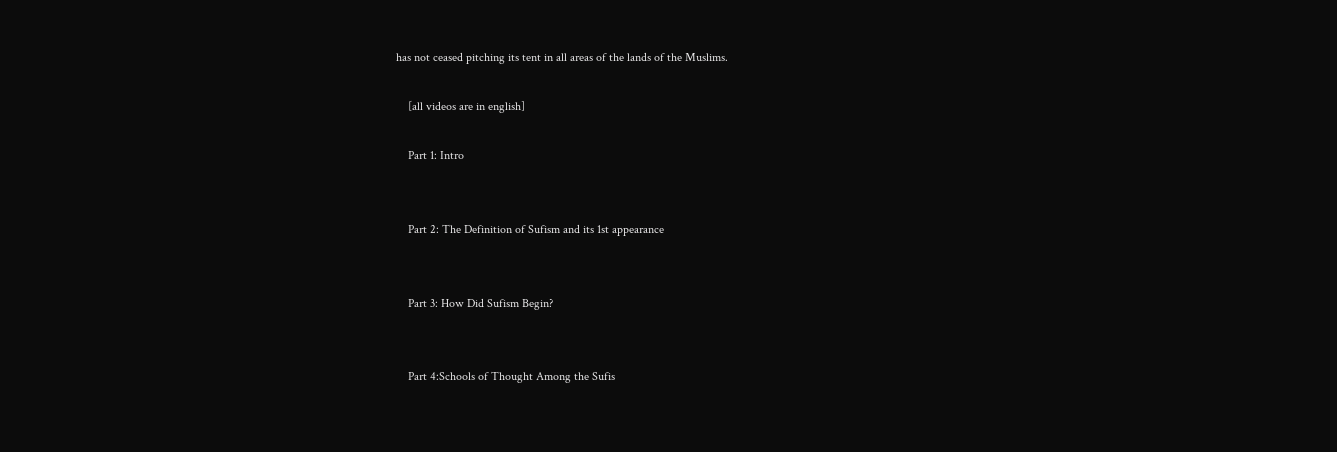has not ceased pitching its tent in all areas of the lands of the Muslims.

    [all videos are in english]

    Part 1: Intro


    Part 2: The Definition of Sufism and its 1st appearance


    Part 3: How Did Sufism Begin?


    Part 4:Schools of Thought Among the Sufis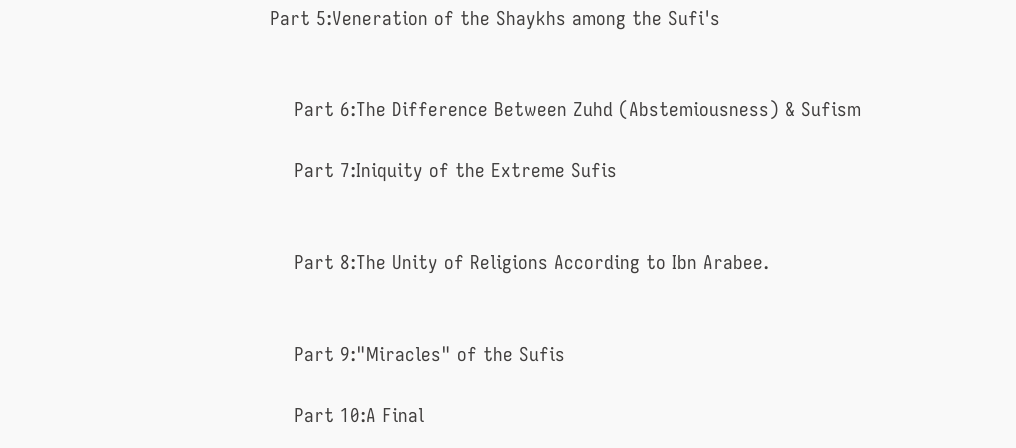Part 5:Veneration of the Shaykhs among the Sufi's


    Part 6:The Difference Between Zuhd (Abstemiousness) & Sufism

    Part 7:Iniquity of the Extreme Sufis


    Part 8:The Unity of Religions According to Ibn Arabee.


    Part 9:"Miracles" of the Sufis

    Part 10:A Final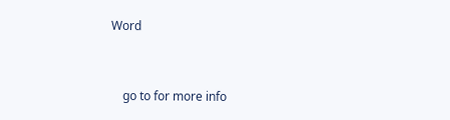Word


    go to for more info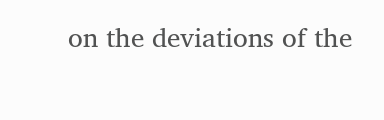on the deviations of the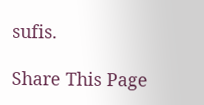sufis.

Share This Page